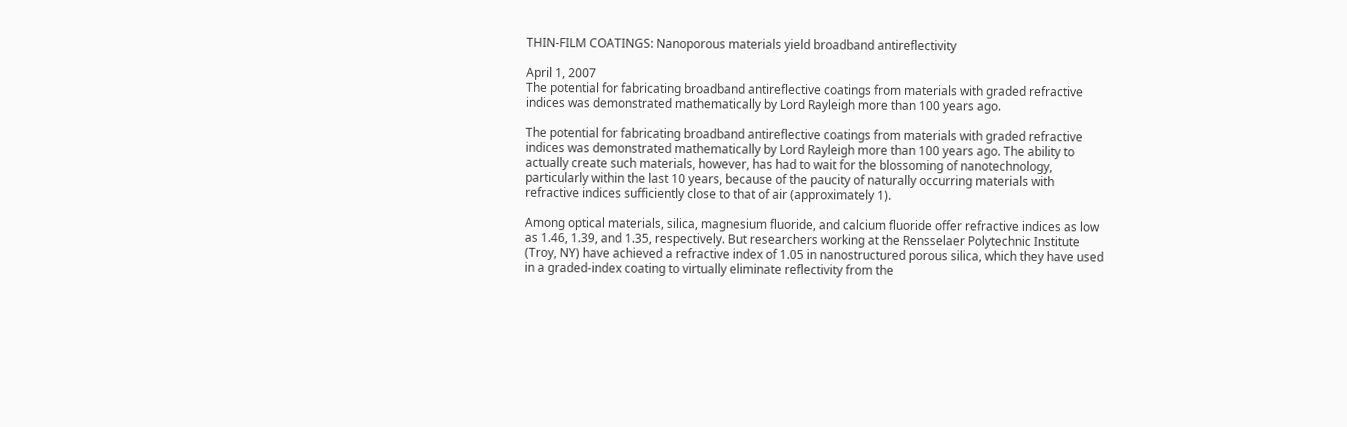THIN-FILM COATINGS: Nanoporous materials yield broadband antireflectivity

April 1, 2007
The potential for fabricating broadband antireflective coatings from materials with graded refractive indices was demonstrated mathematically by Lord Rayleigh more than 100 years ago.

The potential for fabricating broadband antireflective coatings from materials with graded refractive indices was demonstrated mathematically by Lord Rayleigh more than 100 years ago. The ability to actually create such materials, however, has had to wait for the blossoming of nanotechnology, particularly within the last 10 years, because of the paucity of naturally occurring materials with refractive indices sufficiently close to that of air (approximately 1).

Among optical materials, silica, magnesium fluoride, and calcium fluoride offer refractive indices as low as 1.46, 1.39, and 1.35, respectively. But researchers working at the Rensselaer Polytechnic Institute (Troy, NY) have achieved a refractive index of 1.05 in nanostructured porous silica, which they have used in a graded-index coating to virtually eliminate reflectivity from the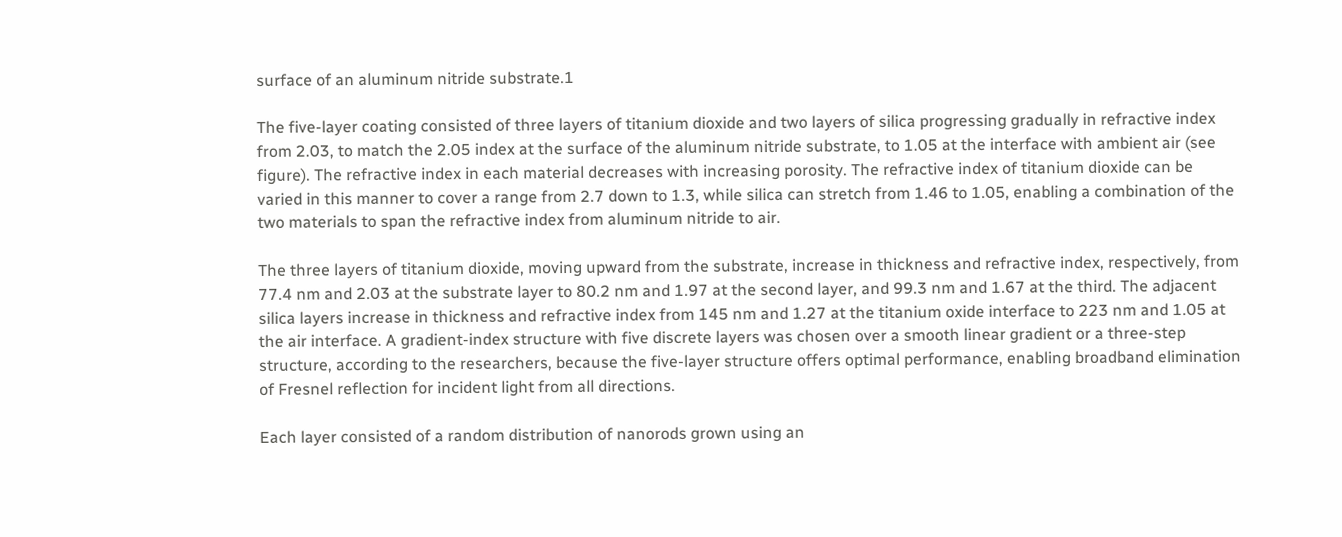surface of an aluminum nitride substrate.1

The five-layer coating consisted of three layers of titanium dioxide and two layers of silica progressing gradually in refractive index from 2.03, to match the 2.05 index at the surface of the aluminum nitride substrate, to 1.05 at the interface with ambient air (see figure). The refractive index in each material decreases with increasing porosity. The refractive index of titanium dioxide can be varied in this manner to cover a range from 2.7 down to 1.3, while silica can stretch from 1.46 to 1.05, enabling a combination of the two materials to span the refractive index from aluminum nitride to air.

The three layers of titanium dioxide, moving upward from the substrate, increase in thickness and refractive index, respectively, from 77.4 nm and 2.03 at the substrate layer to 80.2 nm and 1.97 at the second layer, and 99.3 nm and 1.67 at the third. The adjacent silica layers increase in thickness and refractive index from 145 nm and 1.27 at the titanium oxide interface to 223 nm and 1.05 at the air interface. A gradient-index structure with five discrete layers was chosen over a smooth linear gradient or a three-step structure, according to the researchers, because the five-layer structure offers optimal performance, enabling broadband elimination of Fresnel reflection for incident light from all directions.

Each layer consisted of a random distribution of nanorods grown using an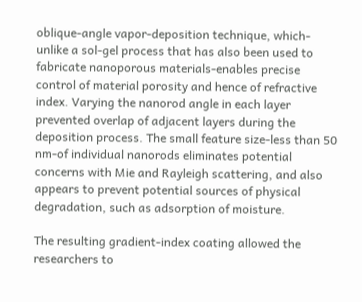oblique-angle vapor-deposition technique, which-unlike a sol-gel process that has also been used to fabricate nanoporous materials-enables precise control of material porosity and hence of refractive index. Varying the nanorod angle in each layer prevented overlap of adjacent layers during the deposition process. The small feature size-less than 50 nm-of individual nanorods eliminates potential concerns with Mie and Rayleigh scattering, and also appears to prevent potential sources of physical degradation, such as adsorption of moisture.

The resulting gradient-index coating allowed the researchers to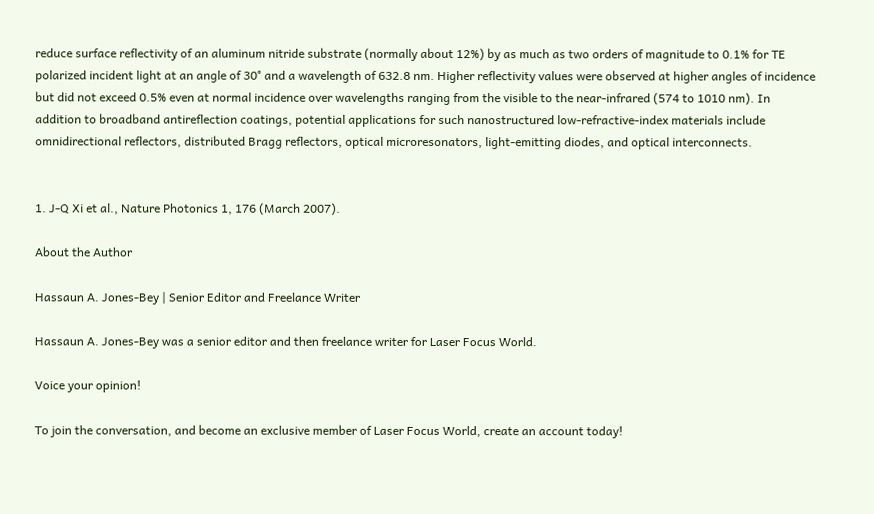reduce surface reflectivity of an aluminum nitride substrate (normally about 12%) by as much as two orders of magnitude to 0.1% for TE polarized incident light at an angle of 30° and a wavelength of 632.8 nm. Higher reflectivity values were observed at higher angles of incidence but did not exceed 0.5% even at normal incidence over wavelengths ranging from the visible to the near-infrared (574 to 1010 nm). In addition to broadband antireflection coatings, potential applications for such nanostructured low-refractive-index materials include omnidirectional reflectors, distributed Bragg reflectors, optical microresonators, light-emitting diodes, and optical interconnects.


1. J-Q Xi et al., Nature Photonics 1, 176 (March 2007).

About the Author

Hassaun A. Jones-Bey | Senior Editor and Freelance Writer

Hassaun A. Jones-Bey was a senior editor and then freelance writer for Laser Focus World.

Voice your opinion!

To join the conversation, and become an exclusive member of Laser Focus World, create an account today!